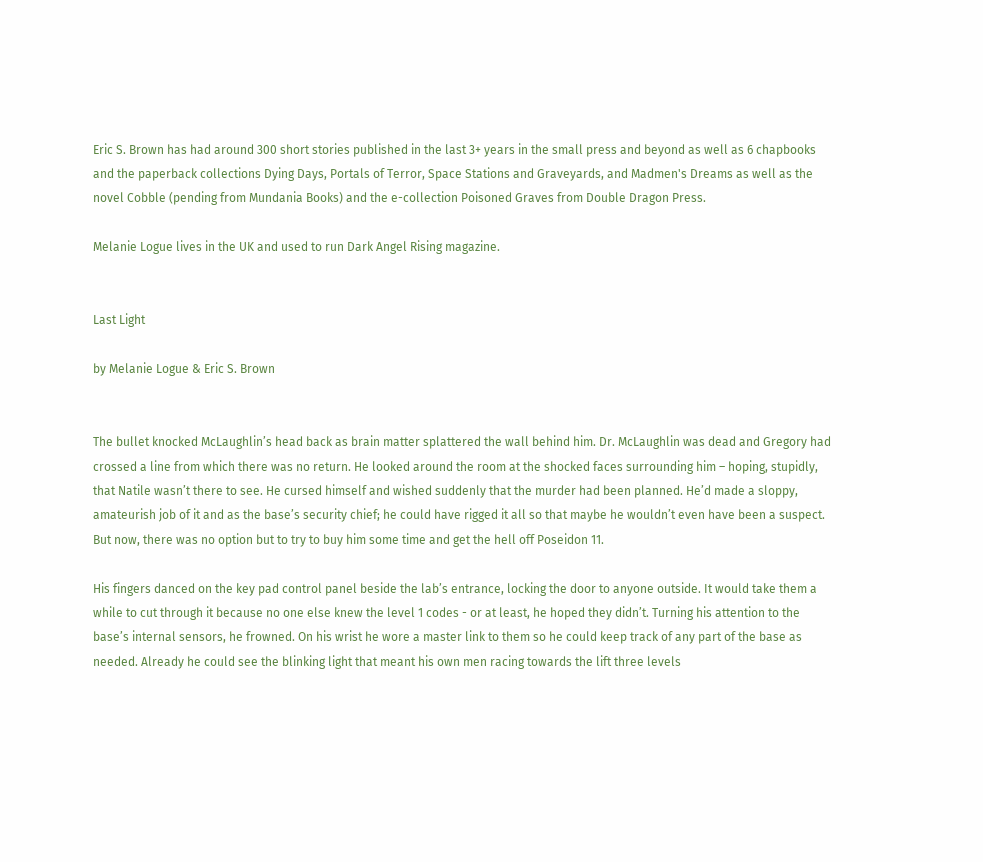Eric S. Brown has had around 300 short stories published in the last 3+ years in the small press and beyond as well as 6 chapbooks and the paperback collections Dying Days, Portals of Terror, Space Stations and Graveyards, and Madmen's Dreams as well as the novel Cobble (pending from Mundania Books) and the e-collection Poisoned Graves from Double Dragon Press.

Melanie Logue lives in the UK and used to run Dark Angel Rising magazine.


Last Light

by Melanie Logue & Eric S. Brown


The bullet knocked McLaughlin’s head back as brain matter splattered the wall behind him. Dr. McLaughlin was dead and Gregory had crossed a line from which there was no return. He looked around the room at the shocked faces surrounding him – hoping, stupidly, that Natile wasn’t there to see. He cursed himself and wished suddenly that the murder had been planned. He’d made a sloppy, amateurish job of it and as the base’s security chief; he could have rigged it all so that maybe he wouldn’t even have been a suspect. But now, there was no option but to try to buy him some time and get the hell off Poseidon 11.

His fingers danced on the key pad control panel beside the lab’s entrance, locking the door to anyone outside. It would take them a while to cut through it because no one else knew the level 1 codes - or at least, he hoped they didn’t. Turning his attention to the base’s internal sensors, he frowned. On his wrist he wore a master link to them so he could keep track of any part of the base as needed. Already he could see the blinking light that meant his own men racing towards the lift three levels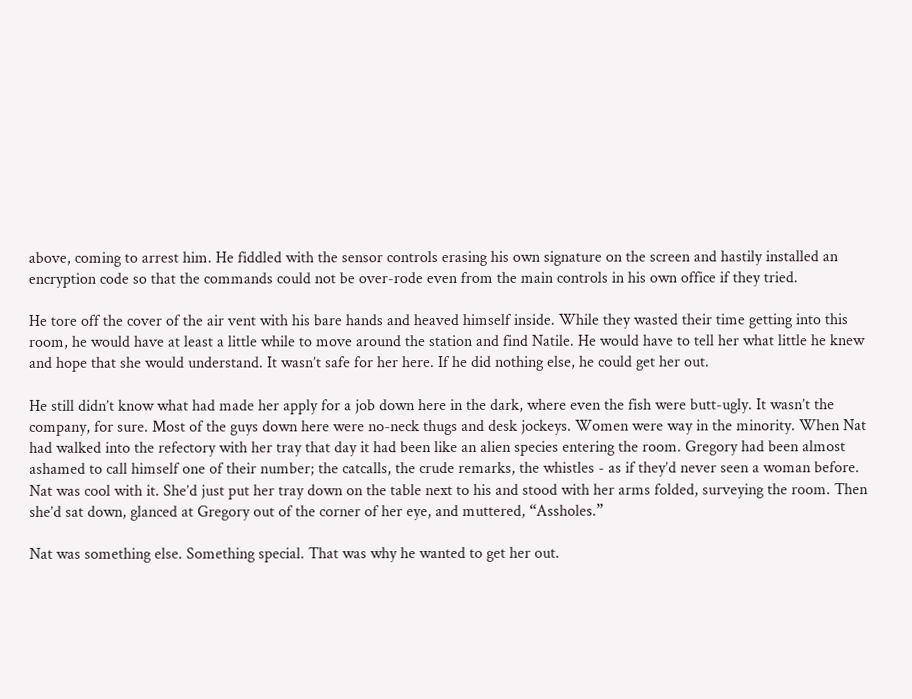above, coming to arrest him. He fiddled with the sensor controls erasing his own signature on the screen and hastily installed an encryption code so that the commands could not be over-rode even from the main controls in his own office if they tried.

He tore off the cover of the air vent with his bare hands and heaved himself inside. While they wasted their time getting into this room, he would have at least a little while to move around the station and find Natile. He would have to tell her what little he knew and hope that she would understand. It wasn’t safe for her here. If he did nothing else, he could get her out.

He still didn’t know what had made her apply for a job down here in the dark, where even the fish were butt-ugly. It wasn’t the company, for sure. Most of the guys down here were no-neck thugs and desk jockeys. Women were way in the minority. When Nat had walked into the refectory with her tray that day it had been like an alien species entering the room. Gregory had been almost ashamed to call himself one of their number; the catcalls, the crude remarks, the whistles - as if they’d never seen a woman before. Nat was cool with it. She’d just put her tray down on the table next to his and stood with her arms folded, surveying the room. Then she’d sat down, glanced at Gregory out of the corner of her eye, and muttered, “Assholes.”

Nat was something else. Something special. That was why he wanted to get her out.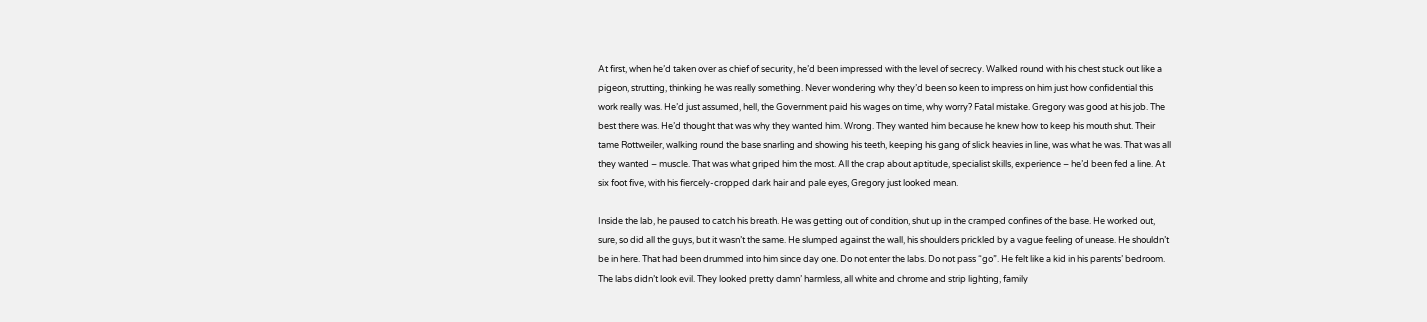At first, when he’d taken over as chief of security, he’d been impressed with the level of secrecy. Walked round with his chest stuck out like a pigeon, strutting, thinking he was really something. Never wondering why they’d been so keen to impress on him just how confidential this work really was. He’d just assumed, hell, the Government paid his wages on time, why worry? Fatal mistake. Gregory was good at his job. The best there was. He’d thought that was why they wanted him. Wrong. They wanted him because he knew how to keep his mouth shut. Their tame Rottweiler, walking round the base snarling and showing his teeth, keeping his gang of slick heavies in line, was what he was. That was all they wanted – muscle. That was what griped him the most. All the crap about aptitude, specialist skills, experience – he’d been fed a line. At six foot five, with his fiercely-cropped dark hair and pale eyes, Gregory just looked mean.

Inside the lab, he paused to catch his breath. He was getting out of condition, shut up in the cramped confines of the base. He worked out, sure, so did all the guys, but it wasn’t the same. He slumped against the wall, his shoulders prickled by a vague feeling of unease. He shouldn’t be in here. That had been drummed into him since day one. Do not enter the labs. Do not pass “go”. He felt like a kid in his parents’ bedroom. The labs didn’t look evil. They looked pretty damn’ harmless, all white and chrome and strip lighting, family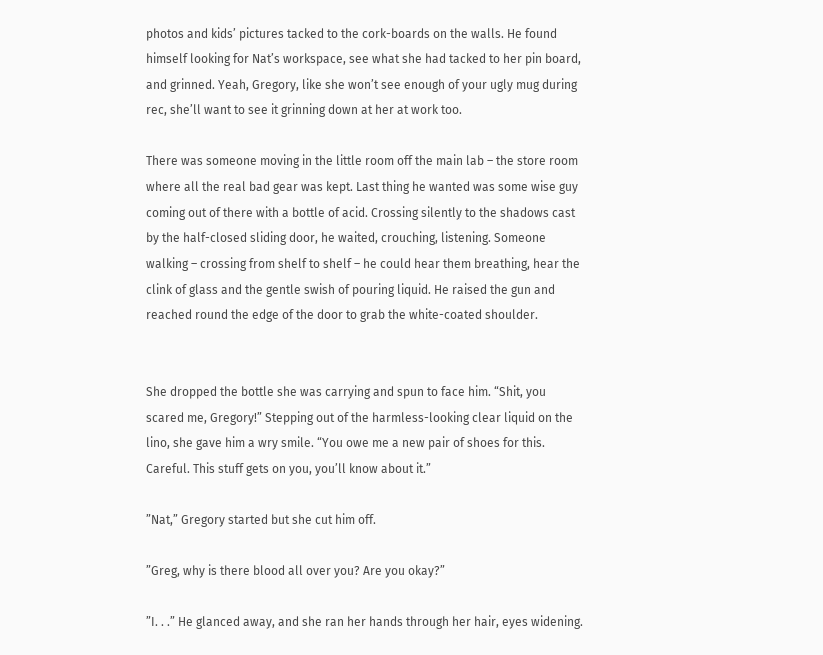photos and kids’ pictures tacked to the cork-boards on the walls. He found himself looking for Nat’s workspace, see what she had tacked to her pin board, and grinned. Yeah, Gregory, like she won’t see enough of your ugly mug during rec, she’ll want to see it grinning down at her at work too.

There was someone moving in the little room off the main lab – the store room where all the real bad gear was kept. Last thing he wanted was some wise guy coming out of there with a bottle of acid. Crossing silently to the shadows cast by the half-closed sliding door, he waited, crouching, listening. Someone walking – crossing from shelf to shelf – he could hear them breathing, hear the clink of glass and the gentle swish of pouring liquid. He raised the gun and reached round the edge of the door to grab the white-coated shoulder.


She dropped the bottle she was carrying and spun to face him. “Shit, you scared me, Gregory!” Stepping out of the harmless-looking clear liquid on the lino, she gave him a wry smile. “You owe me a new pair of shoes for this. Careful. This stuff gets on you, you’ll know about it.”

”Nat,” Gregory started but she cut him off.

”Greg, why is there blood all over you? Are you okay?”

”I. . .” He glanced away, and she ran her hands through her hair, eyes widening.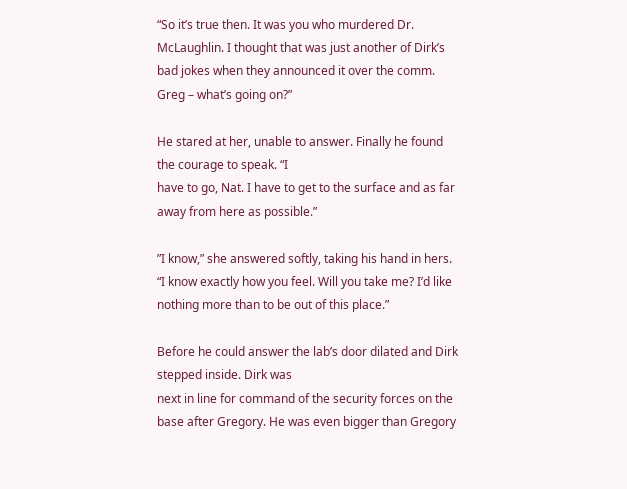“So it’s true then. It was you who murdered Dr. McLaughlin. I thought that was just another of Dirk’s bad jokes when they announced it over the comm. Greg – what’s going on?”

He stared at her, unable to answer. Finally he found the courage to speak. “I
have to go, Nat. I have to get to the surface and as far away from here as possible.”

”I know,” she answered softly, taking his hand in hers. “I know exactly how you feel. Will you take me? I’d like nothing more than to be out of this place.”

Before he could answer the lab’s door dilated and Dirk stepped inside. Dirk was
next in line for command of the security forces on the base after Gregory. He was even bigger than Gregory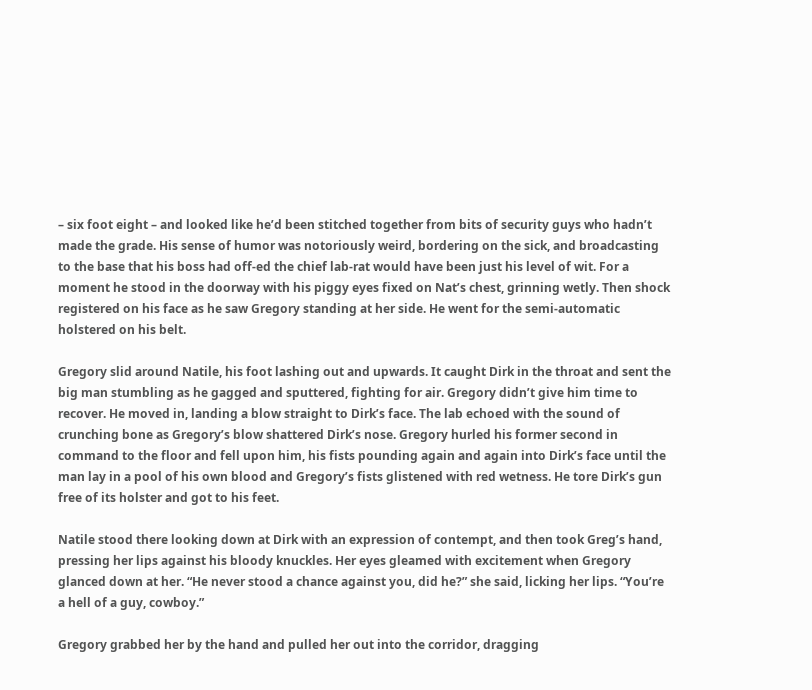– six foot eight – and looked like he’d been stitched together from bits of security guys who hadn’t made the grade. His sense of humor was notoriously weird, bordering on the sick, and broadcasting to the base that his boss had off-ed the chief lab-rat would have been just his level of wit. For a moment he stood in the doorway with his piggy eyes fixed on Nat’s chest, grinning wetly. Then shock registered on his face as he saw Gregory standing at her side. He went for the semi-automatic holstered on his belt.

Gregory slid around Natile, his foot lashing out and upwards. It caught Dirk in the throat and sent the big man stumbling as he gagged and sputtered, fighting for air. Gregory didn’t give him time to recover. He moved in, landing a blow straight to Dirk’s face. The lab echoed with the sound of crunching bone as Gregory’s blow shattered Dirk’s nose. Gregory hurled his former second in command to the floor and fell upon him, his fists pounding again and again into Dirk’s face until the man lay in a pool of his own blood and Gregory’s fists glistened with red wetness. He tore Dirk’s gun free of its holster and got to his feet.

Natile stood there looking down at Dirk with an expression of contempt, and then took Greg’s hand, pressing her lips against his bloody knuckles. Her eyes gleamed with excitement when Gregory glanced down at her. “He never stood a chance against you, did he?” she said, licking her lips. “You’re a hell of a guy, cowboy.”

Gregory grabbed her by the hand and pulled her out into the corridor, dragging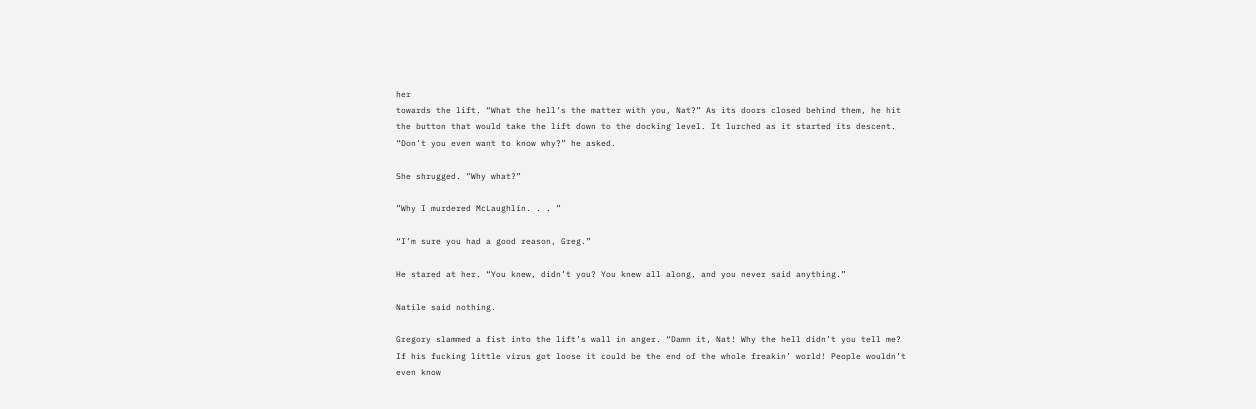her
towards the lift. “What the hell’s the matter with you, Nat?” As its doors closed behind them, he hit the button that would take the lift down to the docking level. It lurched as it started its descent. “Don’t you even want to know why?” he asked.

She shrugged. ”Why what?”

”Why I murdered McLaughlin. . . ”

“I’m sure you had a good reason, Greg.”

He stared at her. “You knew, didn’t you? You knew all along, and you never said anything.”

Natile said nothing.

Gregory slammed a fist into the lift’s wall in anger. “Damn it, Nat! Why the hell didn’t you tell me? If his fucking little virus got loose it could be the end of the whole freakin’ world! People wouldn’t even know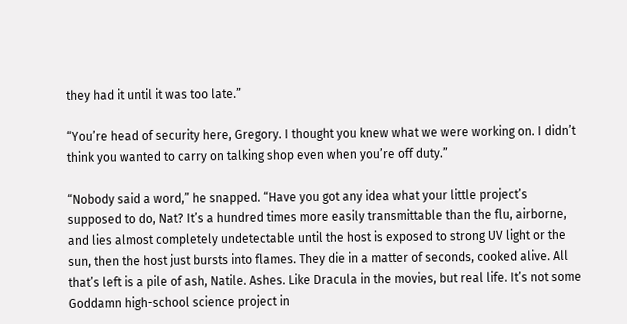they had it until it was too late.”

“You’re head of security here, Gregory. I thought you knew what we were working on. I didn’t think you wanted to carry on talking shop even when you’re off duty.”

“Nobody said a word,” he snapped. “Have you got any idea what your little project’s supposed to do, Nat? It’s a hundred times more easily transmittable than the flu, airborne, and lies almost completely undetectable until the host is exposed to strong UV light or the sun, then the host just bursts into flames. They die in a matter of seconds, cooked alive. All that’s left is a pile of ash, Natile. Ashes. Like Dracula in the movies, but real life. It’s not some Goddamn high-school science project in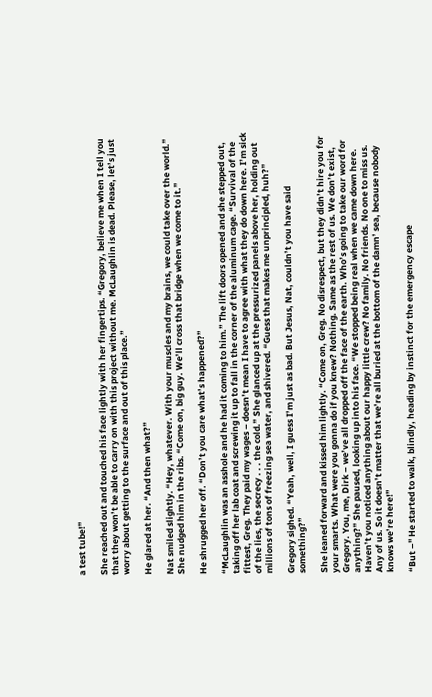a test tube!”

She reached out and touched his face lightly with her fingertips. “Gregory, believe me when I tell you that they won’t be able to carry on with this project without me. McLaughlin is dead. Please, let’s just worry about getting to the surface and out of this place.”

He glared at her. “And then what?”

Nat smiled slightly. “Hey, whatever. With your muscles and my brains, we could take over the world.” She nudged him in the ribs. “Come on, big guy. We’ll cross that bridge when we come to it.”

He shrugged her off. “Don’t you care what’s happened?”

“McLaughlin was an asshole and he had it coming to him.” The lift doors opened and she stepped out, taking off her lab coat and screwing it up to fall in the corner of the aluminum cage. “Survival of the fittest, Greg. They paid my wages – doesn’t mean I have to agree with what they do down here. I’m sick of the lies, the secrecy . . . the cold.” She glanced up at the pressurized panels above her, holding out millions of tons of freezing sea water, and shivered. “Guess that makes me unprincipled, huh?”

Gregory sighed. “Yeah, well, I guess I’m just as bad. But Jesus, Nat, couldn’t you have said something?”

She leaned forward and kissed him lightly. “Come on, Greg. No disrespect, but they didn’t hire you for your smarts. What were you gonna do if you knew? Nothing. Same as the rest of us. We don’t exist, Gregory. You, me, Dirk – we’ve all dropped off the face of the earth. Who’s going to take our word for anything?” She paused, looking up into his face. “We stopped being real when we came down here. Haven’t you noticed anything about our happy little crew? No family. No friends. No one to miss us. Any of us. So it doesn’t matter that we’re all buried at the bottom of the damn’ sea, because nobody knows we’re here!”

“But –" He started to walk, blindly, heading by instinct for the emergency escape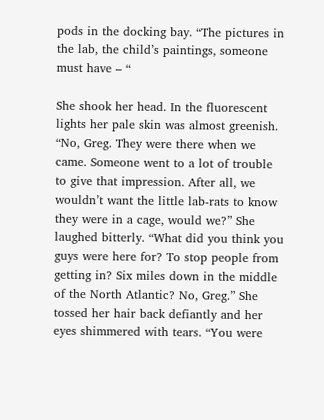pods in the docking bay. “The pictures in the lab, the child’s paintings, someone must have – “

She shook her head. In the fluorescent lights her pale skin was almost greenish. “No, Greg. They were there when we came. Someone went to a lot of trouble to give that impression. After all, we wouldn’t want the little lab-rats to know they were in a cage, would we?” She laughed bitterly. “What did you think you guys were here for? To stop people from getting in? Six miles down in the middle of the North Atlantic? No, Greg.” She tossed her hair back defiantly and her eyes shimmered with tears. “You were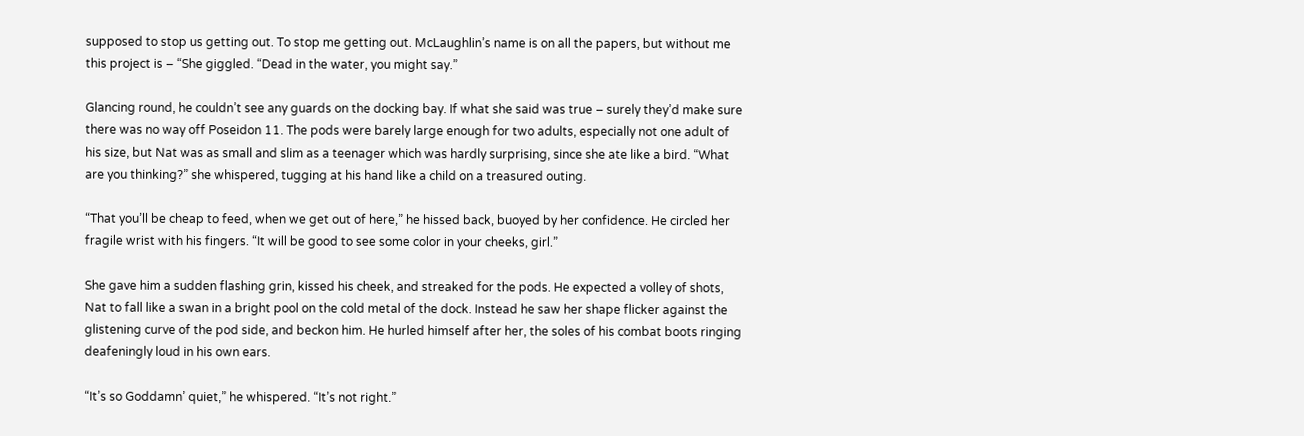supposed to stop us getting out. To stop me getting out. McLaughlin’s name is on all the papers, but without me this project is – “She giggled. “Dead in the water, you might say.”

Glancing round, he couldn’t see any guards on the docking bay. If what she said was true – surely they’d make sure there was no way off Poseidon 11. The pods were barely large enough for two adults, especially not one adult of his size, but Nat was as small and slim as a teenager which was hardly surprising, since she ate like a bird. “What are you thinking?” she whispered, tugging at his hand like a child on a treasured outing.

“That you’ll be cheap to feed, when we get out of here,” he hissed back, buoyed by her confidence. He circled her fragile wrist with his fingers. “It will be good to see some color in your cheeks, girl.”

She gave him a sudden flashing grin, kissed his cheek, and streaked for the pods. He expected a volley of shots, Nat to fall like a swan in a bright pool on the cold metal of the dock. Instead he saw her shape flicker against the glistening curve of the pod side, and beckon him. He hurled himself after her, the soles of his combat boots ringing deafeningly loud in his own ears.

“It’s so Goddamn’ quiet,” he whispered. “It’s not right.”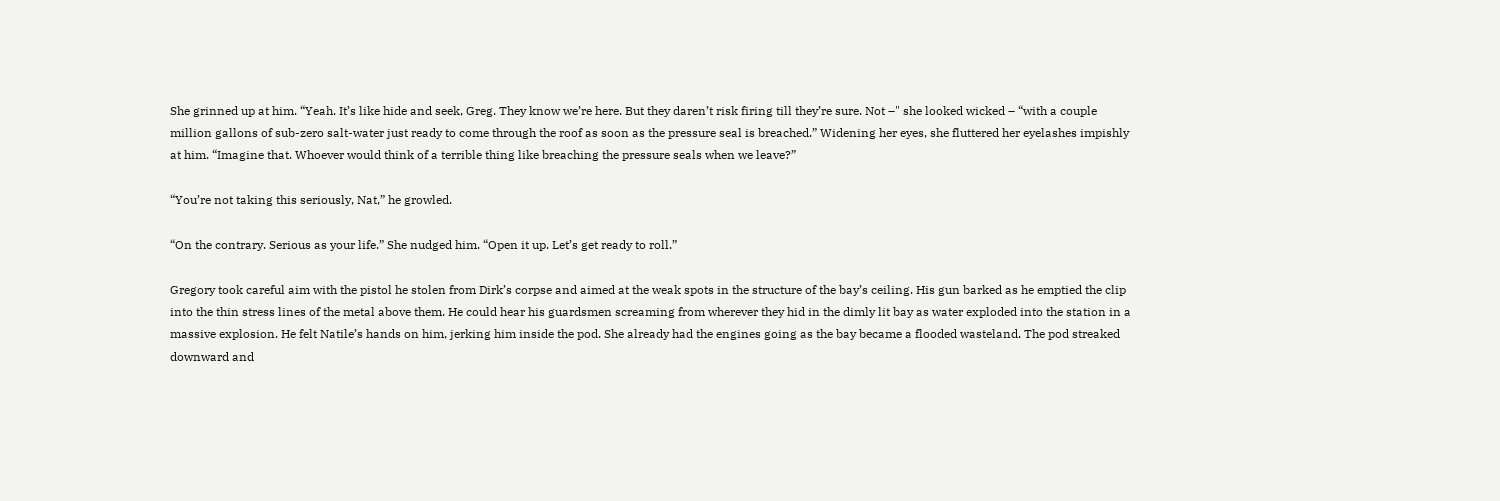She grinned up at him. “Yeah. It’s like hide and seek, Greg. They know we’re here. But they daren’t risk firing till they’re sure. Not –" she looked wicked – “with a couple million gallons of sub-zero salt-water just ready to come through the roof as soon as the pressure seal is breached.” Widening her eyes, she fluttered her eyelashes impishly at him. “Imagine that. Whoever would think of a terrible thing like breaching the pressure seals when we leave?”

“You’re not taking this seriously, Nat,” he growled.

“On the contrary. Serious as your life.” She nudged him. “Open it up. Let’s get ready to roll.”

Gregory took careful aim with the pistol he stolen from Dirk’s corpse and aimed at the weak spots in the structure of the bay’s ceiling. His gun barked as he emptied the clip into the thin stress lines of the metal above them. He could hear his guardsmen screaming from wherever they hid in the dimly lit bay as water exploded into the station in a massive explosion. He felt Natile’s hands on him, jerking him inside the pod. She already had the engines going as the bay became a flooded wasteland. The pod streaked downward and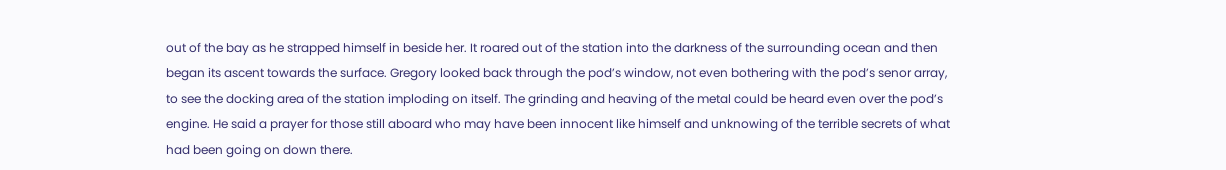out of the bay as he strapped himself in beside her. It roared out of the station into the darkness of the surrounding ocean and then began its ascent towards the surface. Gregory looked back through the pod’s window, not even bothering with the pod’s senor array, to see the docking area of the station imploding on itself. The grinding and heaving of the metal could be heard even over the pod’s engine. He said a prayer for those still aboard who may have been innocent like himself and unknowing of the terrible secrets of what had been going on down there.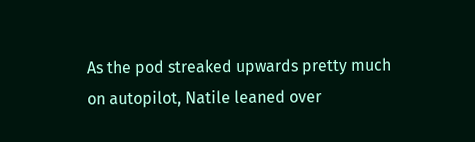As the pod streaked upwards pretty much on autopilot, Natile leaned over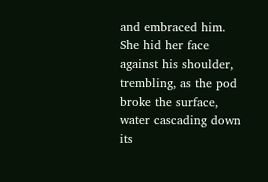and embraced him. She hid her face against his shoulder, trembling, as the pod broke the surface, water cascading down its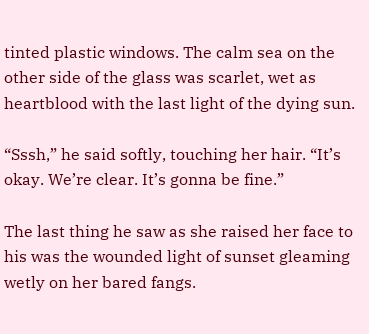tinted plastic windows. The calm sea on the other side of the glass was scarlet, wet as heartblood with the last light of the dying sun.

“Sssh,” he said softly, touching her hair. “It’s okay. We’re clear. It’s gonna be fine.”

The last thing he saw as she raised her face to his was the wounded light of sunset gleaming wetly on her bared fangs.